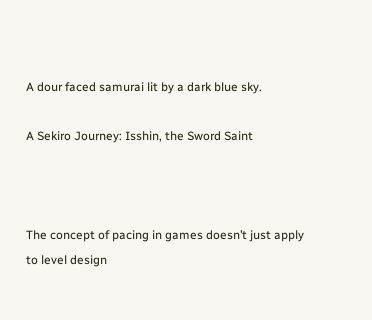A dour faced samurai lit by a dark blue sky.

A Sekiro Journey: Isshin, the Sword Saint



The concept of pacing in games doesn’t just apply to level design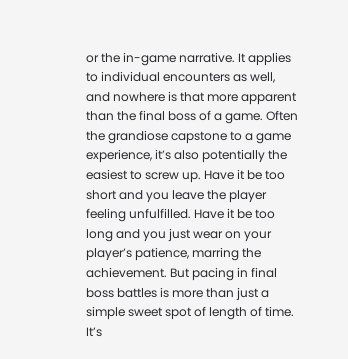or the in-game narrative. It applies to individual encounters as well, and nowhere is that more apparent than the final boss of a game. Often the grandiose capstone to a game experience, it’s also potentially the easiest to screw up. Have it be too short and you leave the player feeling unfulfilled. Have it be too long and you just wear on your player’s patience, marring the achievement. But pacing in final boss battles is more than just a simple sweet spot of length of time. It’s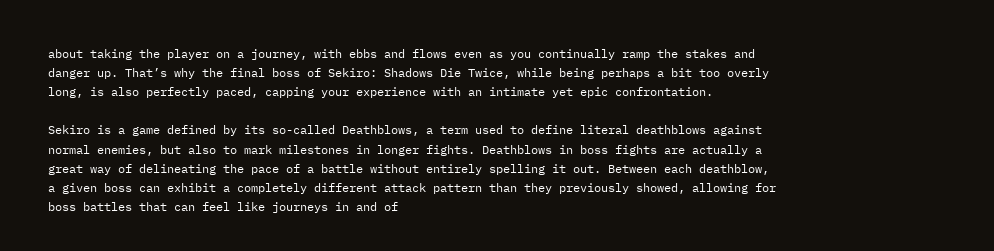about taking the player on a journey, with ebbs and flows even as you continually ramp the stakes and danger up. That’s why the final boss of Sekiro: Shadows Die Twice, while being perhaps a bit too overly long, is also perfectly paced, capping your experience with an intimate yet epic confrontation.

Sekiro is a game defined by its so-called Deathblows, a term used to define literal deathblows against normal enemies, but also to mark milestones in longer fights. Deathblows in boss fights are actually a great way of delineating the pace of a battle without entirely spelling it out. Between each deathblow, a given boss can exhibit a completely different attack pattern than they previously showed, allowing for boss battles that can feel like journeys in and of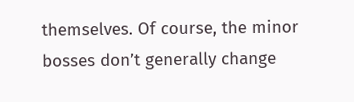themselves. Of course, the minor bosses don’t generally change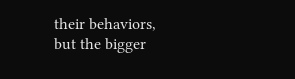their behaviors, but the bigger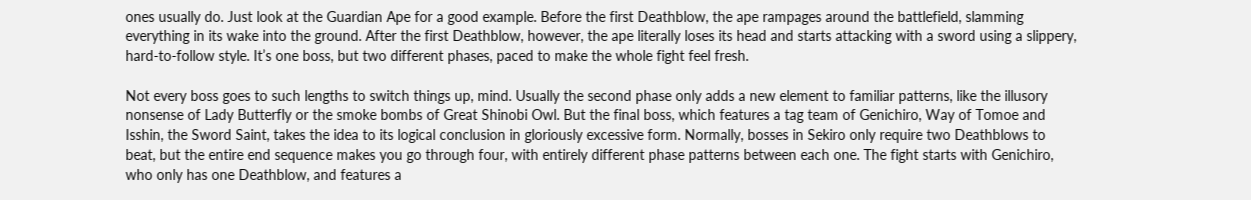ones usually do. Just look at the Guardian Ape for a good example. Before the first Deathblow, the ape rampages around the battlefield, slamming everything in its wake into the ground. After the first Deathblow, however, the ape literally loses its head and starts attacking with a sword using a slippery, hard-to-follow style. It’s one boss, but two different phases, paced to make the whole fight feel fresh.

Not every boss goes to such lengths to switch things up, mind. Usually the second phase only adds a new element to familiar patterns, like the illusory nonsense of Lady Butterfly or the smoke bombs of Great Shinobi Owl. But the final boss, which features a tag team of Genichiro, Way of Tomoe and Isshin, the Sword Saint, takes the idea to its logical conclusion in gloriously excessive form. Normally, bosses in Sekiro only require two Deathblows to beat, but the entire end sequence makes you go through four, with entirely different phase patterns between each one. The fight starts with Genichiro, who only has one Deathblow, and features a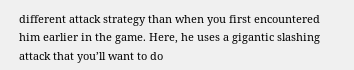different attack strategy than when you first encountered him earlier in the game. Here, he uses a gigantic slashing attack that you’ll want to do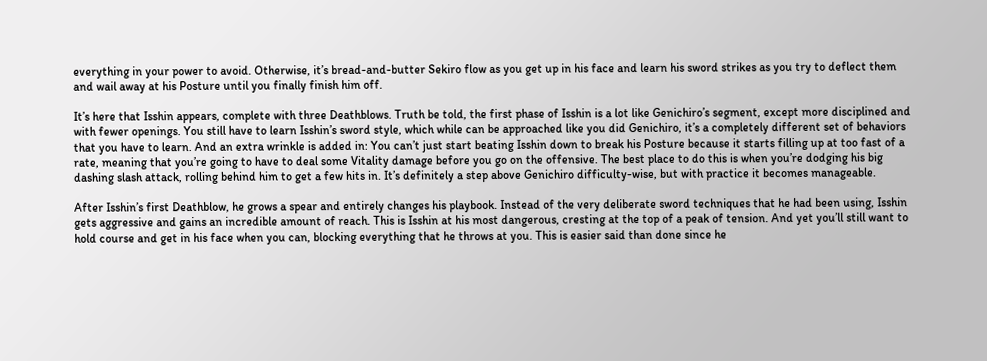everything in your power to avoid. Otherwise, it’s bread-and-butter Sekiro flow as you get up in his face and learn his sword strikes as you try to deflect them and wail away at his Posture until you finally finish him off.

It’s here that Isshin appears, complete with three Deathblows. Truth be told, the first phase of Isshin is a lot like Genichiro’s segment, except more disciplined and with fewer openings. You still have to learn Isshin’s sword style, which while can be approached like you did Genichiro, it’s a completely different set of behaviors that you have to learn. And an extra wrinkle is added in: You can’t just start beating Isshin down to break his Posture because it starts filling up at too fast of a rate, meaning that you’re going to have to deal some Vitality damage before you go on the offensive. The best place to do this is when you’re dodging his big dashing slash attack, rolling behind him to get a few hits in. It’s definitely a step above Genichiro difficulty-wise, but with practice it becomes manageable.

After Isshin’s first Deathblow, he grows a spear and entirely changes his playbook. Instead of the very deliberate sword techniques that he had been using, Isshin gets aggressive and gains an incredible amount of reach. This is Isshin at his most dangerous, cresting at the top of a peak of tension. And yet you’ll still want to hold course and get in his face when you can, blocking everything that he throws at you. This is easier said than done since he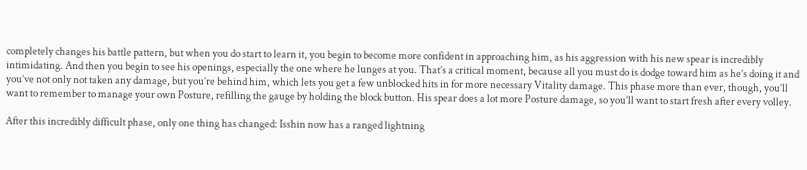completely changes his battle pattern, but when you do start to learn it, you begin to become more confident in approaching him, as his aggression with his new spear is incredibly intimidating. And then you begin to see his openings, especially the one where he lunges at you. That’s a critical moment, because all you must do is dodge toward him as he’s doing it and you’ve not only not taken any damage, but you’re behind him, which lets you get a few unblocked hits in for more necessary Vitality damage. This phase more than ever, though, you’ll want to remember to manage your own Posture, refilling the gauge by holding the block button. His spear does a lot more Posture damage, so you’ll want to start fresh after every volley.

After this incredibly difficult phase, only one thing has changed: Isshin now has a ranged lightning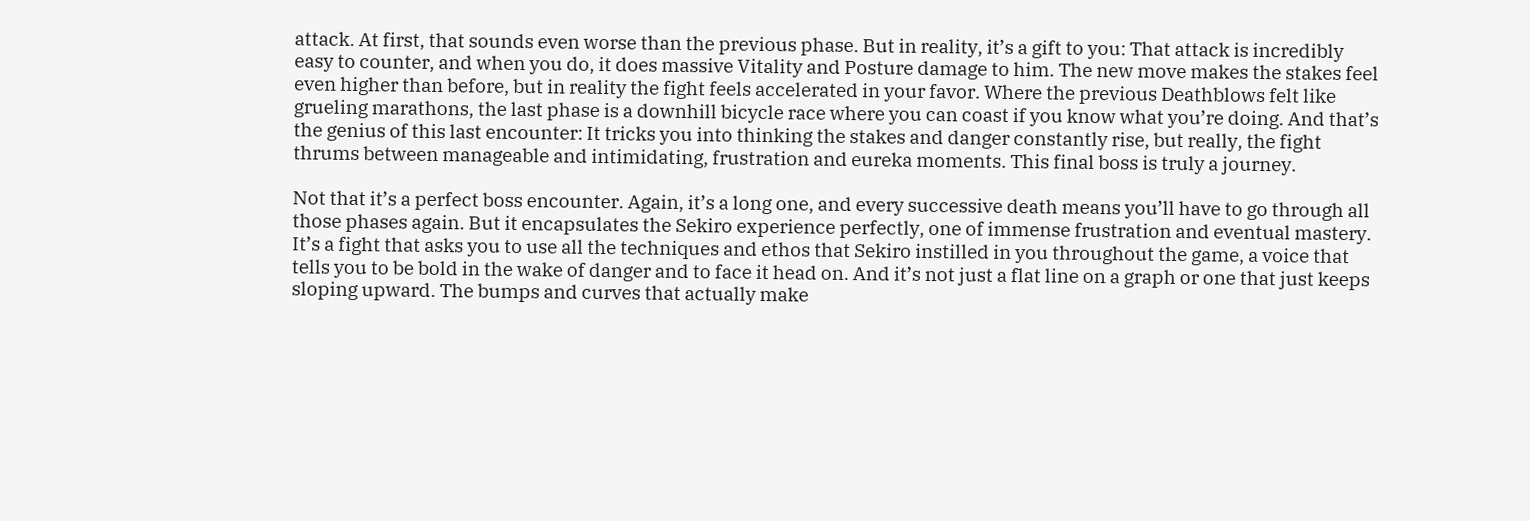attack. At first, that sounds even worse than the previous phase. But in reality, it’s a gift to you: That attack is incredibly easy to counter, and when you do, it does massive Vitality and Posture damage to him. The new move makes the stakes feel even higher than before, but in reality the fight feels accelerated in your favor. Where the previous Deathblows felt like grueling marathons, the last phase is a downhill bicycle race where you can coast if you know what you’re doing. And that’s the genius of this last encounter: It tricks you into thinking the stakes and danger constantly rise, but really, the fight thrums between manageable and intimidating, frustration and eureka moments. This final boss is truly a journey.

Not that it’s a perfect boss encounter. Again, it’s a long one, and every successive death means you’ll have to go through all those phases again. But it encapsulates the Sekiro experience perfectly, one of immense frustration and eventual mastery. It’s a fight that asks you to use all the techniques and ethos that Sekiro instilled in you throughout the game, a voice that tells you to be bold in the wake of danger and to face it head on. And it’s not just a flat line on a graph or one that just keeps sloping upward. The bumps and curves that actually make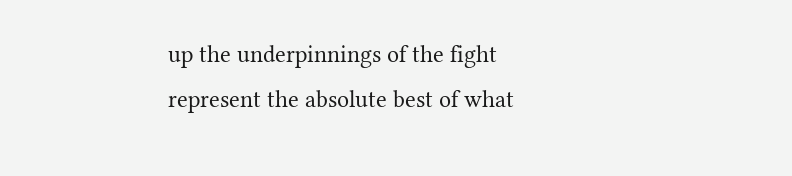up the underpinnings of the fight represent the absolute best of what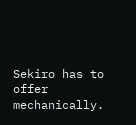Sekiro has to offer mechanically.